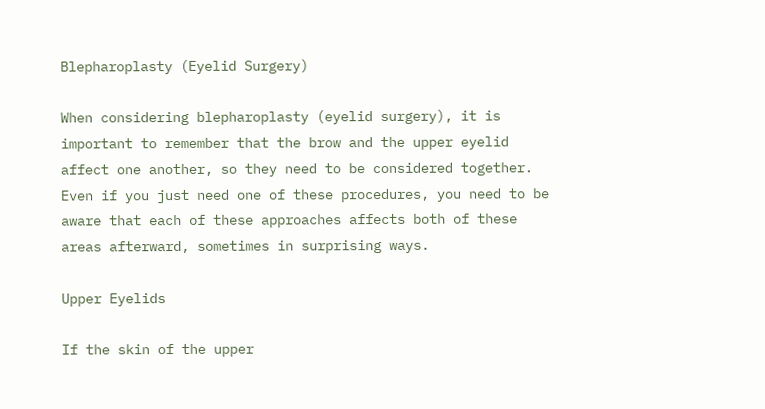Blepharoplasty (Eyelid Surgery)

When considering blepharoplasty (eyelid surgery), it is important to remember that the brow and the upper eyelid affect one another, so they need to be considered together. Even if you just need one of these procedures, you need to be aware that each of these approaches affects both of these areas afterward, sometimes in surprising ways.

Upper Eyelids

If the skin of the upper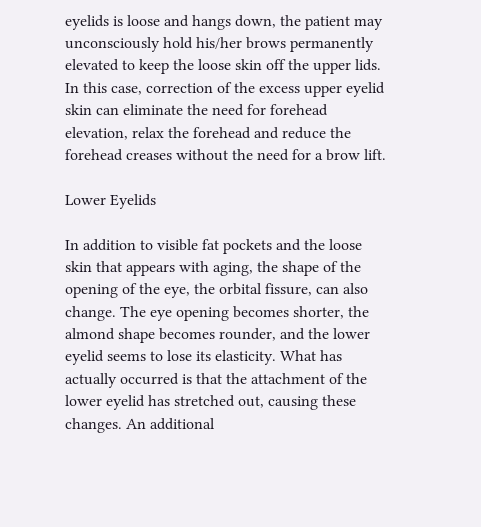eyelids is loose and hangs down, the patient may unconsciously hold his/her brows permanently elevated to keep the loose skin off the upper lids. In this case, correction of the excess upper eyelid skin can eliminate the need for forehead elevation, relax the forehead and reduce the forehead creases without the need for a brow lift.

Lower Eyelids

In addition to visible fat pockets and the loose skin that appears with aging, the shape of the opening of the eye, the orbital fissure, can also change. The eye opening becomes shorter, the almond shape becomes rounder, and the lower eyelid seems to lose its elasticity. What has actually occurred is that the attachment of the lower eyelid has stretched out, causing these changes. An additional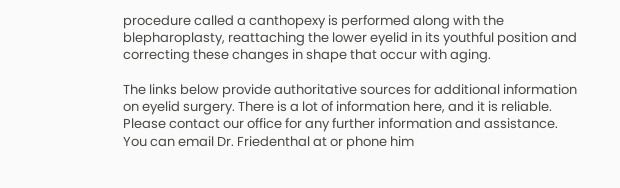procedure called a canthopexy is performed along with the blepharoplasty, reattaching the lower eyelid in its youthful position and correcting these changes in shape that occur with aging.

The links below provide authoritative sources for additional information on eyelid surgery. There is a lot of information here, and it is reliable. Please contact our office for any further information and assistance. You can email Dr. Friedenthal at or phone him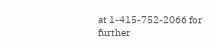at 1-415-752-2066 for further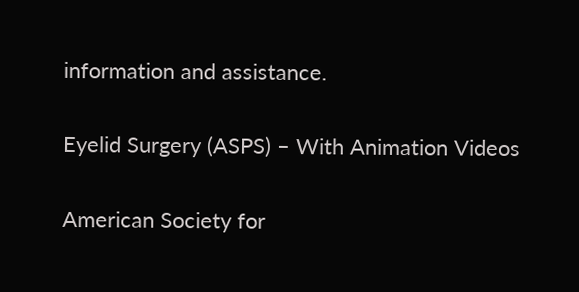information and assistance.

Eyelid Surgery (ASPS) – With Animation Videos

American Society for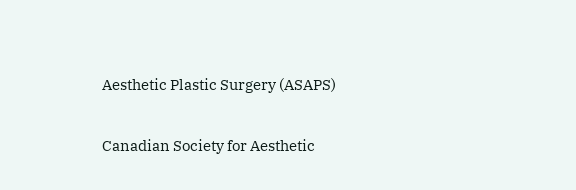Aesthetic Plastic Surgery (ASAPS)

Canadian Society for Aesthetic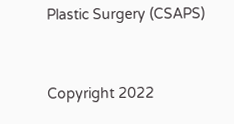Plastic Surgery (CSAPS)


Copyright 2022